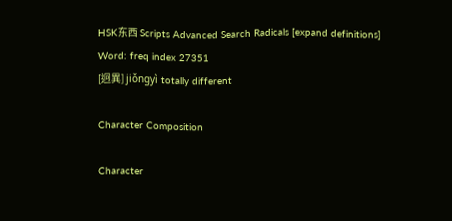HSK东西 Scripts Advanced Search Radicals [expand definitions]
Word: freq index 27351
[迥異] jiǒngyì totally different

Character Composition

Character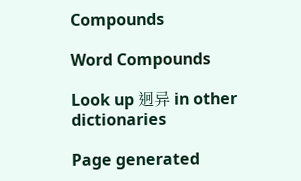Compounds

Word Compounds

Look up 迥异 in other dictionaries

Page generated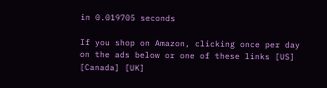in 0.019705 seconds

If you shop on Amazon, clicking once per day on the ads below or one of these links [US] [Canada] [UK]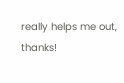really helps me out, thanks!